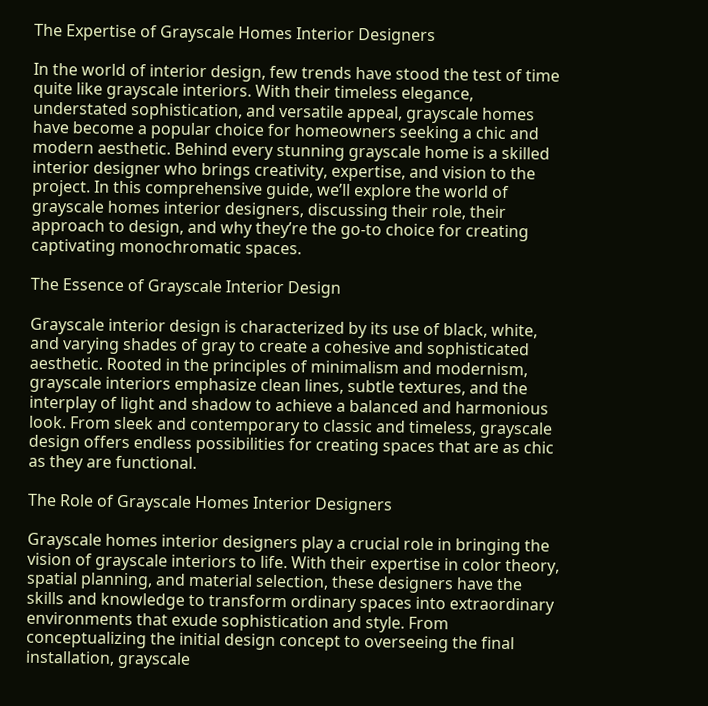The Expertise of Grayscale Homes Interior Designers

In the world of interior design, few trends have stood the test of time quite like grayscale interiors. With their timeless elegance, understated sophistication, and versatile appeal, grayscale homes have become a popular choice for homeowners seeking a chic and modern aesthetic. Behind every stunning grayscale home is a skilled interior designer who brings creativity, expertise, and vision to the project. In this comprehensive guide, we’ll explore the world of grayscale homes interior designers, discussing their role, their approach to design, and why they’re the go-to choice for creating captivating monochromatic spaces.

The Essence of Grayscale Interior Design

Grayscale interior design is characterized by its use of black, white, and varying shades of gray to create a cohesive and sophisticated aesthetic. Rooted in the principles of minimalism and modernism, grayscale interiors emphasize clean lines, subtle textures, and the interplay of light and shadow to achieve a balanced and harmonious look. From sleek and contemporary to classic and timeless, grayscale design offers endless possibilities for creating spaces that are as chic as they are functional.

The Role of Grayscale Homes Interior Designers

Grayscale homes interior designers play a crucial role in bringing the vision of grayscale interiors to life. With their expertise in color theory, spatial planning, and material selection, these designers have the skills and knowledge to transform ordinary spaces into extraordinary environments that exude sophistication and style. From conceptualizing the initial design concept to overseeing the final installation, grayscale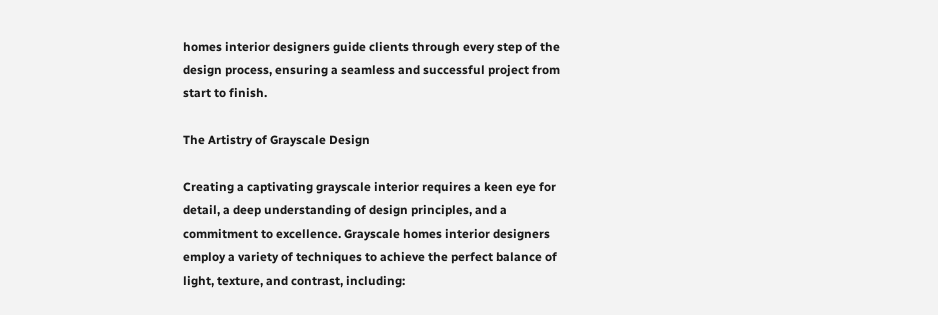homes interior designers guide clients through every step of the design process, ensuring a seamless and successful project from start to finish.

The Artistry of Grayscale Design

Creating a captivating grayscale interior requires a keen eye for detail, a deep understanding of design principles, and a commitment to excellence. Grayscale homes interior designers employ a variety of techniques to achieve the perfect balance of light, texture, and contrast, including: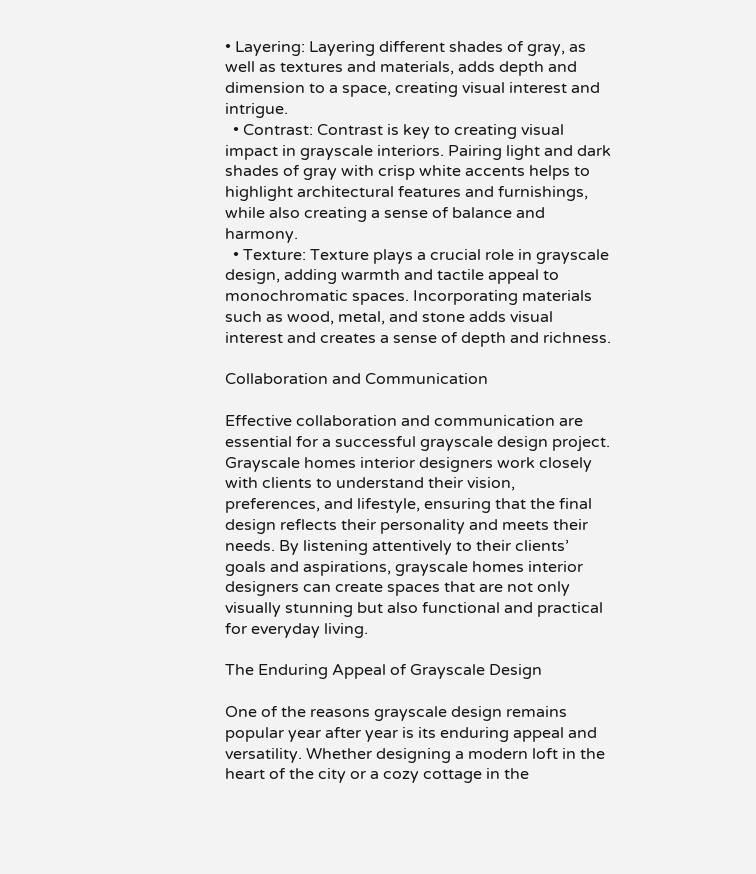• Layering: Layering different shades of gray, as well as textures and materials, adds depth and dimension to a space, creating visual interest and intrigue.
  • Contrast: Contrast is key to creating visual impact in grayscale interiors. Pairing light and dark shades of gray with crisp white accents helps to highlight architectural features and furnishings, while also creating a sense of balance and harmony.
  • Texture: Texture plays a crucial role in grayscale design, adding warmth and tactile appeal to monochromatic spaces. Incorporating materials such as wood, metal, and stone adds visual interest and creates a sense of depth and richness.

Collaboration and Communication

Effective collaboration and communication are essential for a successful grayscale design project. Grayscale homes interior designers work closely with clients to understand their vision, preferences, and lifestyle, ensuring that the final design reflects their personality and meets their needs. By listening attentively to their clients’ goals and aspirations, grayscale homes interior designers can create spaces that are not only visually stunning but also functional and practical for everyday living.

The Enduring Appeal of Grayscale Design

One of the reasons grayscale design remains popular year after year is its enduring appeal and versatility. Whether designing a modern loft in the heart of the city or a cozy cottage in the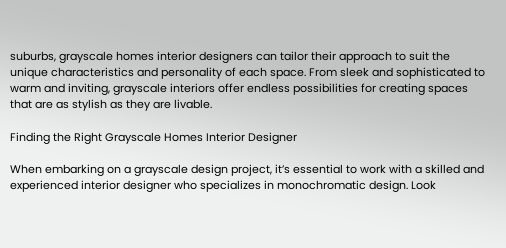suburbs, grayscale homes interior designers can tailor their approach to suit the unique characteristics and personality of each space. From sleek and sophisticated to warm and inviting, grayscale interiors offer endless possibilities for creating spaces that are as stylish as they are livable.

Finding the Right Grayscale Homes Interior Designer

When embarking on a grayscale design project, it’s essential to work with a skilled and experienced interior designer who specializes in monochromatic design. Look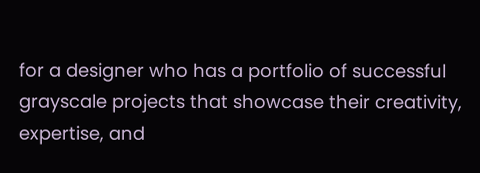for a designer who has a portfolio of successful grayscale projects that showcase their creativity, expertise, and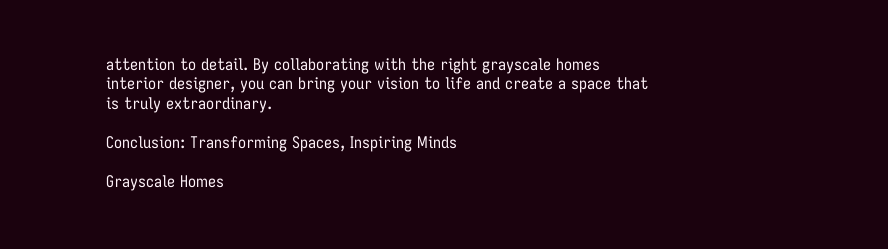attention to detail. By collaborating with the right grayscale homes interior designer, you can bring your vision to life and create a space that is truly extraordinary.

Conclusion: Transforming Spaces, Inspiring Minds

Grayscale Homes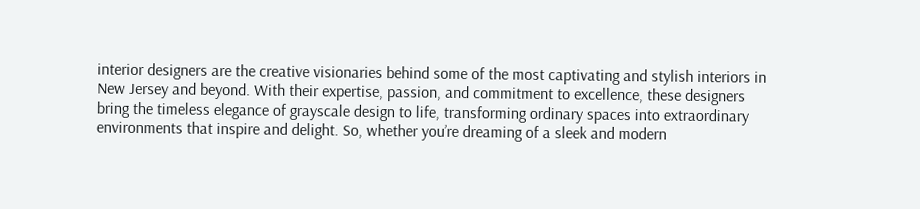interior designers are the creative visionaries behind some of the most captivating and stylish interiors in New Jersey and beyond. With their expertise, passion, and commitment to excellence, these designers bring the timeless elegance of grayscale design to life, transforming ordinary spaces into extraordinary environments that inspire and delight. So, whether you’re dreaming of a sleek and modern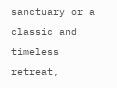sanctuary or a classic and timeless retreat,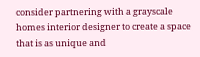consider partnering with a grayscale homes interior designer to create a space that is as unique and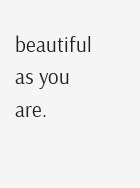beautiful as you are.